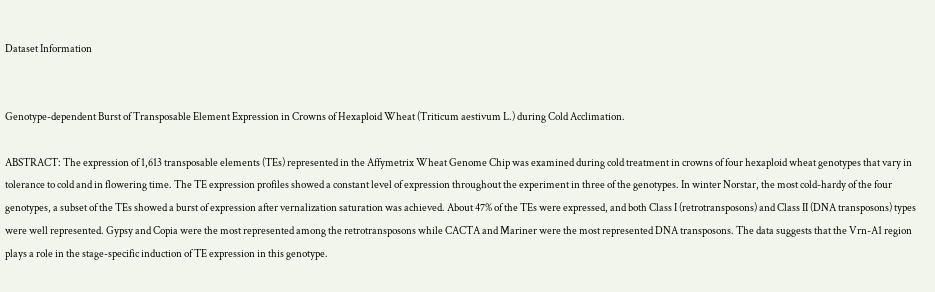Dataset Information


Genotype-dependent Burst of Transposable Element Expression in Crowns of Hexaploid Wheat (Triticum aestivum L.) during Cold Acclimation.

ABSTRACT: The expression of 1,613 transposable elements (TEs) represented in the Affymetrix Wheat Genome Chip was examined during cold treatment in crowns of four hexaploid wheat genotypes that vary in tolerance to cold and in flowering time. The TE expression profiles showed a constant level of expression throughout the experiment in three of the genotypes. In winter Norstar, the most cold-hardy of the four genotypes, a subset of the TEs showed a burst of expression after vernalization saturation was achieved. About 47% of the TEs were expressed, and both Class I (retrotransposons) and Class II (DNA transposons) types were well represented. Gypsy and Copia were the most represented among the retrotransposons while CACTA and Mariner were the most represented DNA transposons. The data suggests that the Vrn-A1 region plays a role in the stage-specific induction of TE expression in this genotype.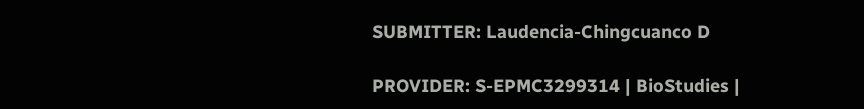SUBMITTER: Laudencia-Chingcuanco D

PROVIDER: S-EPMC3299314 | BioStudies |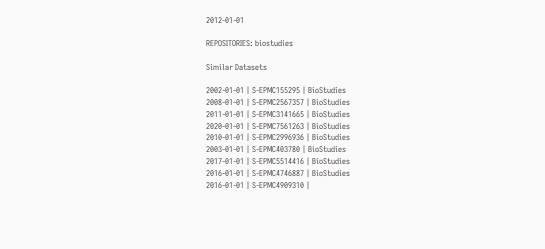2012-01-01

REPOSITORIES: biostudies

Similar Datasets

2002-01-01 | S-EPMC155295 | BioStudies
2008-01-01 | S-EPMC2567357 | BioStudies
2011-01-01 | S-EPMC3141665 | BioStudies
2020-01-01 | S-EPMC7561263 | BioStudies
2010-01-01 | S-EPMC2996936 | BioStudies
2003-01-01 | S-EPMC403780 | BioStudies
2017-01-01 | S-EPMC5514416 | BioStudies
2016-01-01 | S-EPMC4746887 | BioStudies
2016-01-01 | S-EPMC4909310 |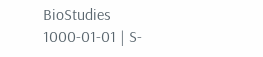BioStudies
1000-01-01 | S-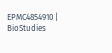EPMC4854910 | BioStudies